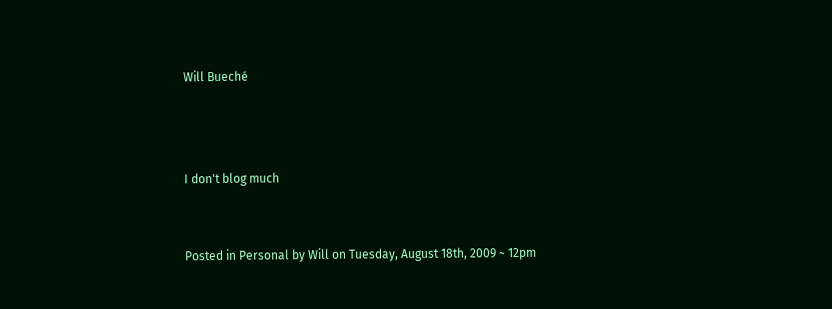Will Bueché



I don't blog much


Posted in Personal by Will on Tuesday, August 18th, 2009 ~ 12pm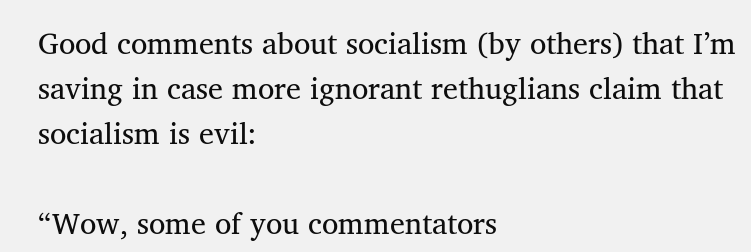Good comments about socialism (by others) that I’m saving in case more ignorant rethuglians claim that socialism is evil:

“Wow, some of you commentators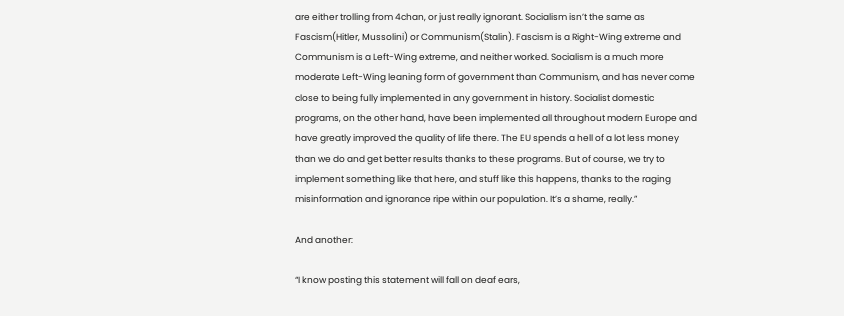are either trolling from 4chan, or just really ignorant. Socialism isn’t the same as Fascism(Hitler, Mussolini) or Communism(Stalin). Fascism is a Right-Wing extreme and Communism is a Left-Wing extreme, and neither worked. Socialism is a much more moderate Left-Wing leaning form of government than Communism, and has never come close to being fully implemented in any government in history. Socialist domestic programs, on the other hand, have been implemented all throughout modern Europe and have greatly improved the quality of life there. The EU spends a hell of a lot less money than we do and get better results thanks to these programs. But of course, we try to implement something like that here, and stuff like this happens, thanks to the raging misinformation and ignorance ripe within our population. It’s a shame, really.”

And another:

“I know posting this statement will fall on deaf ears,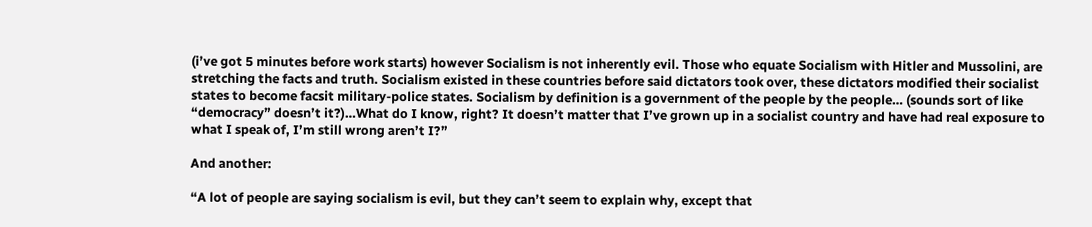(i’ve got 5 minutes before work starts) however Socialism is not inherently evil. Those who equate Socialism with Hitler and Mussolini, are stretching the facts and truth. Socialism existed in these countries before said dictators took over, these dictators modified their socialist states to become facsit military-police states. Socialism by definition is a government of the people by the people… (sounds sort of like “democracy” doesn’t it?)…What do I know, right? It doesn’t matter that I’ve grown up in a socialist country and have had real exposure to what I speak of, I’m still wrong aren’t I?”

And another:

“A lot of people are saying socialism is evil, but they can’t seem to explain why, except that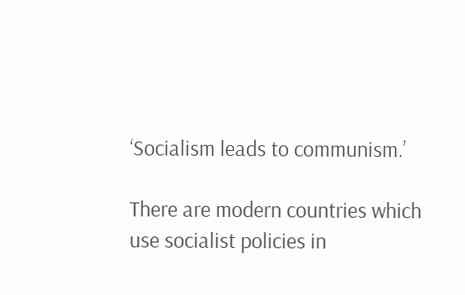‘Socialism leads to communism.’

There are modern countries which use socialist policies in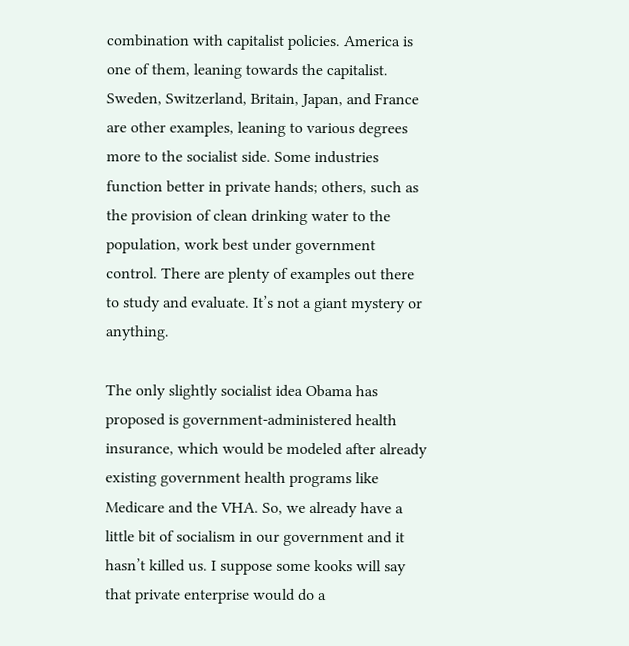combination with capitalist policies. America is one of them, leaning towards the capitalist. Sweden, Switzerland, Britain, Japan, and France are other examples, leaning to various degrees more to the socialist side. Some industries function better in private hands; others, such as the provision of clean drinking water to the population, work best under government control. There are plenty of examples out there to study and evaluate. It’s not a giant mystery or anything.

The only slightly socialist idea Obama has proposed is government-administered health insurance, which would be modeled after already existing government health programs like Medicare and the VHA. So, we already have a little bit of socialism in our government and it hasn’t killed us. I suppose some kooks will say that private enterprise would do a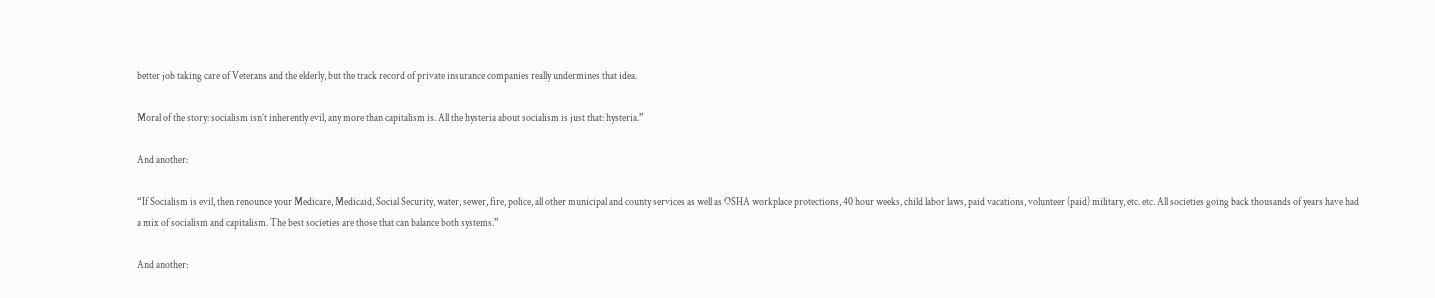better job taking care of Veterans and the elderly, but the track record of private insurance companies really undermines that idea.

Moral of the story: socialism isn’t inherently evil, any more than capitalism is. All the hysteria about socialism is just that: hysteria.”

And another:

“If Socialism is evil, then renounce your Medicare, Medicaid, Social Security, water, sewer, fire, police, all other municipal and county services as well as OSHA workplace protections, 40 hour weeks, child labor laws, paid vacations, volunteer (paid) military, etc. etc. All societies going back thousands of years have had a mix of socialism and capitalism. The best societies are those that can balance both systems.”

And another: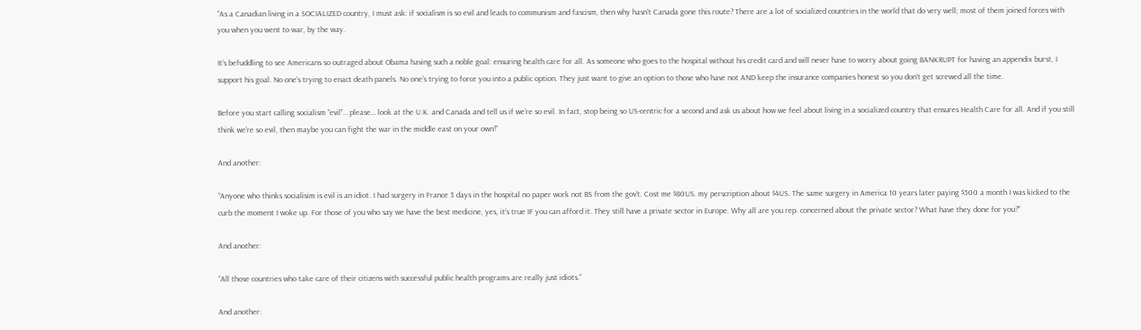“As a Canadian living in a SOCIALIZED country, I must ask: if socialism is so evil and leads to communism and fascism, then why hasn’t Canada gone this route? There are a lot of socialized countries in the world that do very well; most of them joined forces with you when you went to war, by the way.

It’s befuddling to see Americans so outraged about Obama having such a noble goal: ensuring health care for all. As someone who goes to the hospital without his credit card and will never have to worry about going BANKRUPT for having an appendix burst, I support his goal. No one’s trying to enact death panels. No one’s trying to force you into a public option. They just want to give an option to those who have not AND keep the insurance companies honest so you don’t get screwed all the time.

Before you start calling socialism “evil”… please… look at the U.K. and Canada and tell us if we’re so evil. In fact, stop being so US-centric for a second and ask us about how we feel about living in a socialized country that ensures Health Care for all. And if you still think we’re so evil, then maybe you can fight the war in the middle east on your own!”

And another:

“Anyone who thinks socialisim is evil is an idiot. I had surgery in France 3 days in the hospital no paper work not BS from the gov’t. Cost me $80US. my perscription about $4US. The same surgery in America 10 years later paying $500 a month I was kicked to the curb the moment I woke up. For those of you who say we have the best medicine, yes, it’s true IF you can afford it. They still have a private sector in Europe. Why all are you rep. concerned about the private sector? What have they done for you?”

And another:

“All those countries who take care of their citizens with successful public health programs are really just idiots.”

And another: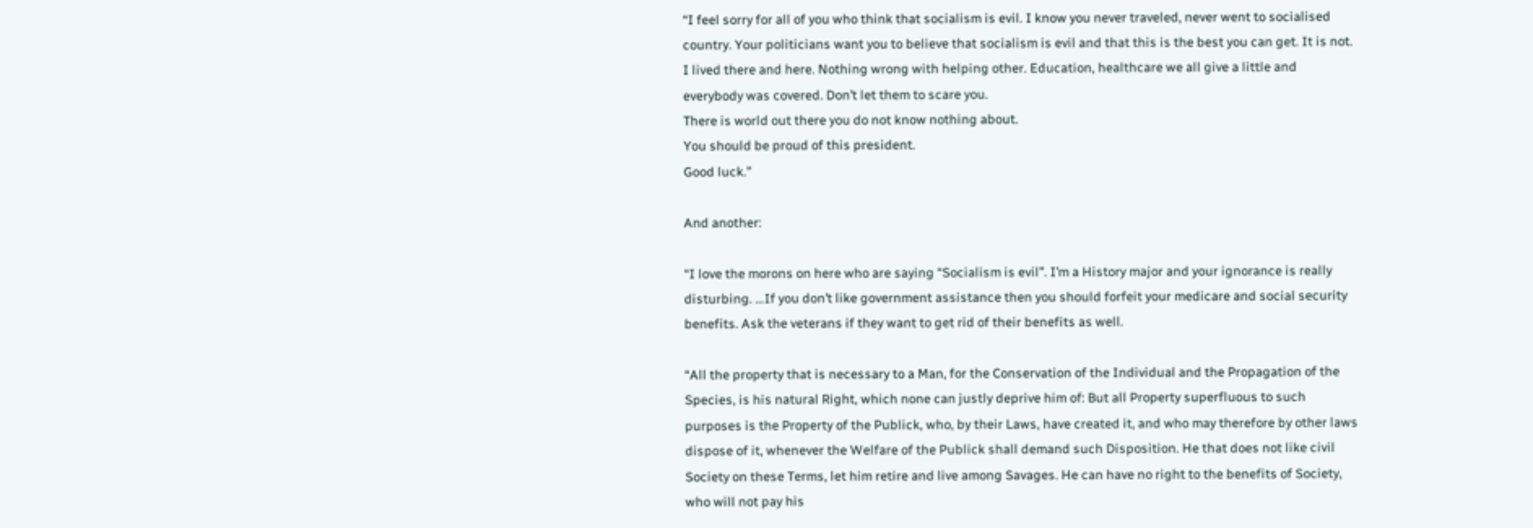“I feel sorry for all of you who think that socialism is evil. I know you never traveled, never went to socialised country. Your politicians want you to believe that socialism is evil and that this is the best you can get. It is not. I lived there and here. Nothing wrong with helping other. Education, healthcare we all give a little and everybody was covered. Don’t let them to scare you.
There is world out there you do not know nothing about.
You should be proud of this president.
Good luck.”

And another:

“I love the morons on here who are saying “Socialism is evil”. I’m a History major and your ignorance is really disturbing. …If you don’t like government assistance then you should forfeit your medicare and social security benefits. Ask the veterans if they want to get rid of their benefits as well.

“All the property that is necessary to a Man, for the Conservation of the Individual and the Propagation of the Species, is his natural Right, which none can justly deprive him of: But all Property superfluous to such purposes is the Property of the Publick, who, by their Laws, have created it, and who may therefore by other laws dispose of it, whenever the Welfare of the Publick shall demand such Disposition. He that does not like civil Society on these Terms, let him retire and live among Savages. He can have no right to the benefits of Society, who will not pay his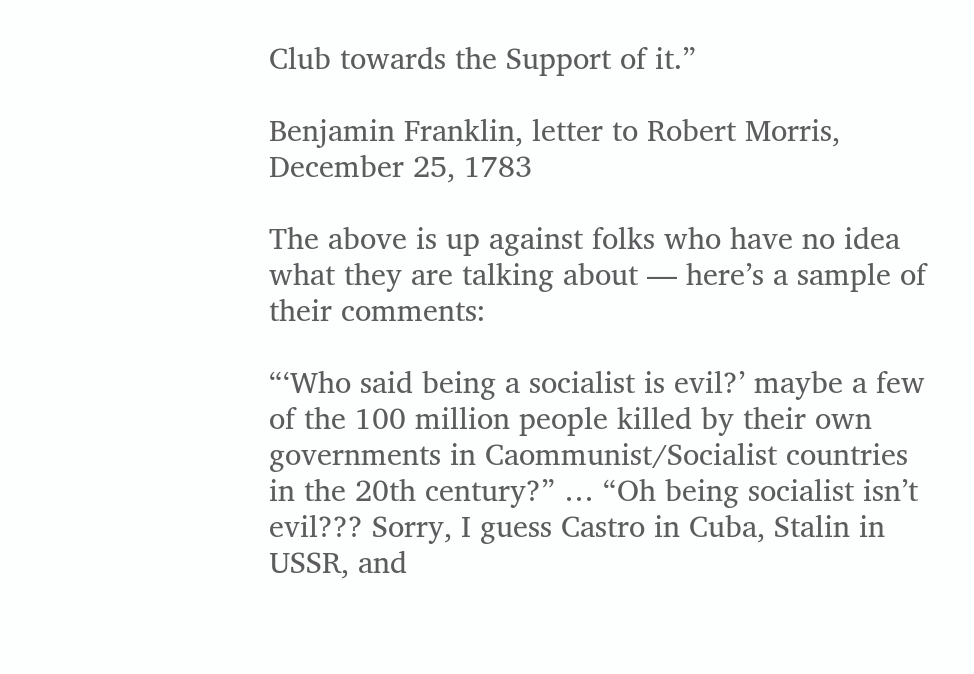Club towards the Support of it.”

Benjamin Franklin, letter to Robert Morris, December 25, 1783

The above is up against folks who have no idea what they are talking about — here’s a sample of their comments:

“‘Who said being a socialist is evil?’ maybe a few of the 100 million people killed by their own governments in Caommunist/Socialist countries in the 20th century?” … “Oh being socialist isn’t evil??? Sorry, I guess Castro in Cuba, Stalin in USSR, and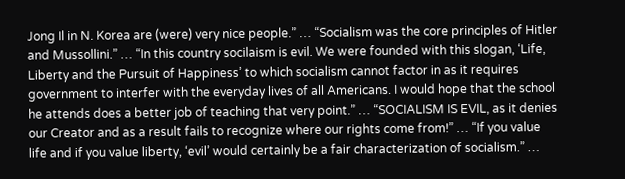Jong Il in N. Korea are (were) very nice people.” … “Socialism was the core principles of Hitler and Mussollini.” … “In this country socilaism is evil. We were founded with this slogan, ‘Life, Liberty and the Pursuit of Happiness’ to which socialism cannot factor in as it requires government to interfer with the everyday lives of all Americans. I would hope that the school he attends does a better job of teaching that very point.” … “SOCIALISM IS EVIL, as it denies our Creator and as a result fails to recognize where our rights come from!” … “If you value life and if you value liberty, ‘evil’ would certainly be a fair characterization of socialism.” …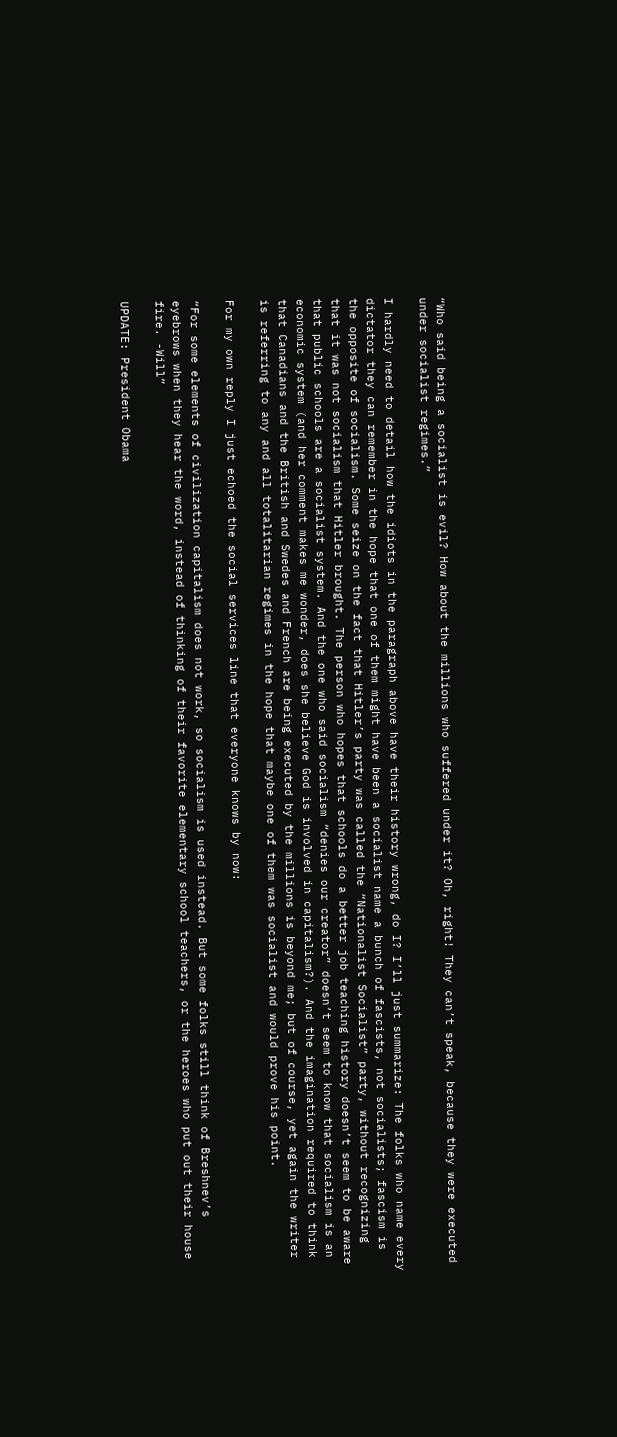“Who said being a socialist is evil? How about the millions who suffered under it? Oh, right! They can’t speak, because they were executed under socialist regimes.”

I hardly need to detail how the idiots in the paragraph above have their history wrong, do I? I’ll just summarize: The folks who name every dictator they can remember in the hope that one of them might have been a socialist name a bunch of fascists, not socialists; fascism is the opposite of socialism. Some seize on the fact that Hitler’s party was called the “Nationalist Socialist” party, without recognizing that it was not socialism that Hitler brought. The person who hopes that schools do a better job teaching history doesn’t seem to be aware that public schools are a socialist system. And the one who said socialism “denies our creator” doesn’t seem to know that socialism is an economic system (and her comment makes me wonder, does she believe God is involved in capitalism?). And the imagination required to think that Canadians and the British and Swedes and French are being executed by the millions is beyond me; but of course, yet again the writer is referring to any and all totalitarian regimes in the hope that maybe one of them was socialist and would prove his point.

For my own reply I just echoed the social services line that everyone knows by now:

“For some elements of civilization capitalism does not work, so socialism is used instead. But some folks still think of Breshnev’s eyebrows when they hear the word, instead of thinking of their favorite elementary school teachers, or the heroes who put out their house fire. -Will”

UPDATE: President Obama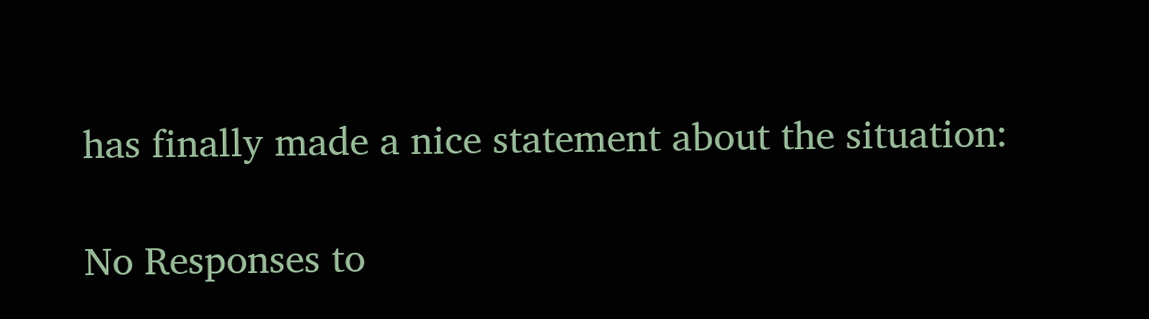has finally made a nice statement about the situation:

No Responses to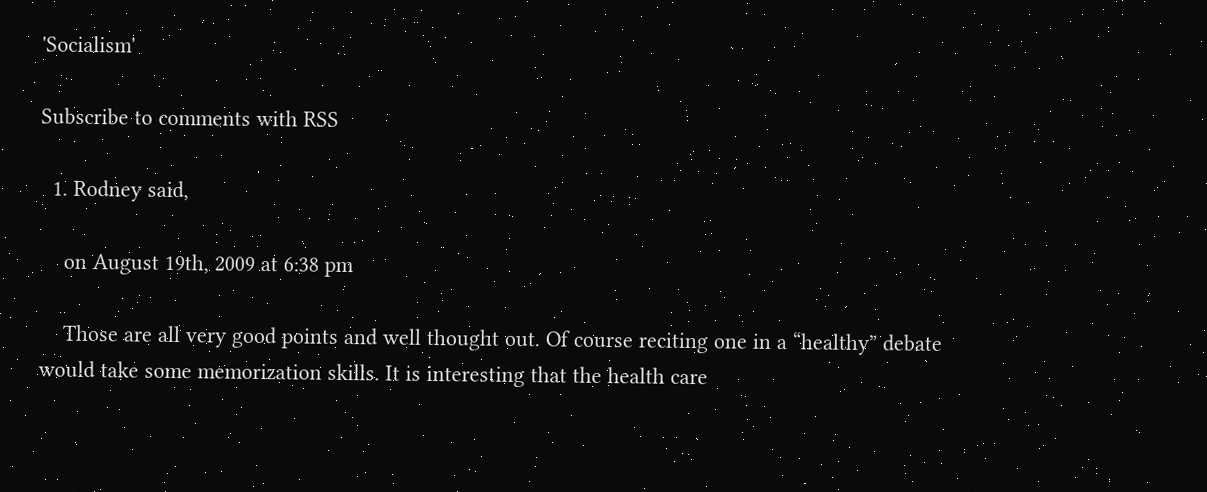'Socialism'

Subscribe to comments with RSS

  1. Rodney said,

    on August 19th, 2009 at 6:38 pm

    Those are all very good points and well thought out. Of course reciting one in a “healthy” debate would take some memorization skills. It is interesting that the health care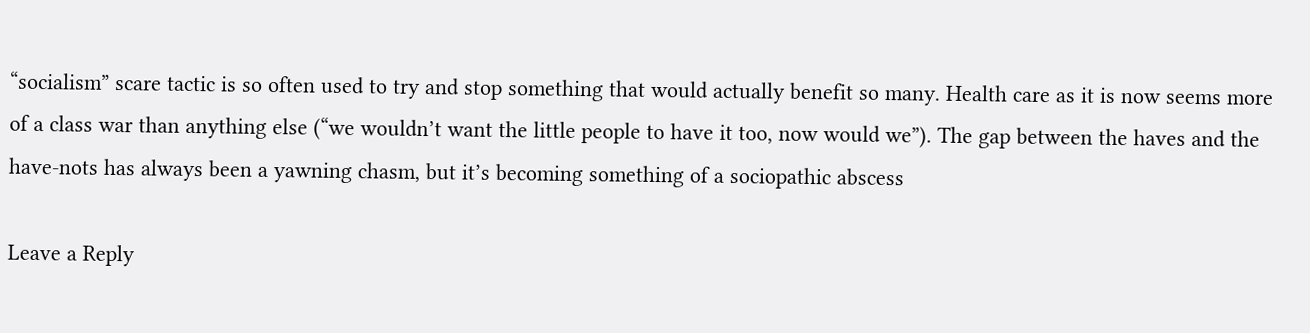“socialism” scare tactic is so often used to try and stop something that would actually benefit so many. Health care as it is now seems more of a class war than anything else (“we wouldn’t want the little people to have it too, now would we”). The gap between the haves and the have-nots has always been a yawning chasm, but it’s becoming something of a sociopathic abscess

Leave a Reply